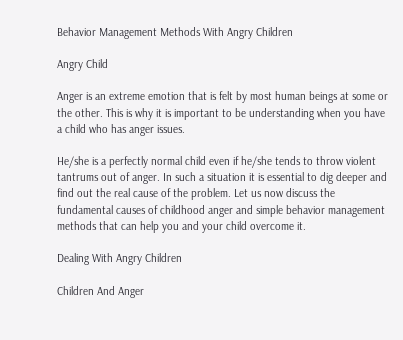Behavior Management Methods With Angry Children

Angry Child

Anger is an extreme emotion that is felt by most human beings at some or the other. This is why it is important to be understanding when you have a child who has anger issues.

He/she is a perfectly normal child even if he/she tends to throw violent tantrums out of anger. In such a situation it is essential to dig deeper and find out the real cause of the problem. Let us now discuss the fundamental causes of childhood anger and simple behavior management methods that can help you and your child overcome it.

Dealing With Angry Children

Children And Anger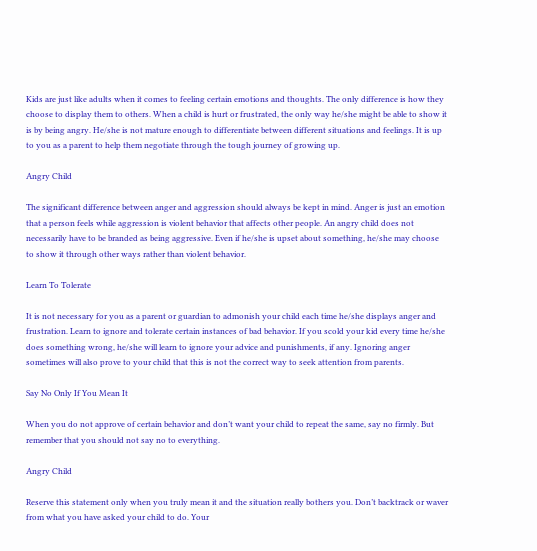Kids are just like adults when it comes to feeling certain emotions and thoughts. The only difference is how they choose to display them to others. When a child is hurt or frustrated, the only way he/she might be able to show it is by being angry. He/she is not mature enough to differentiate between different situations and feelings. It is up to you as a parent to help them negotiate through the tough journey of growing up.

Angry Child

The significant difference between anger and aggression should always be kept in mind. Anger is just an emotion that a person feels while aggression is violent behavior that affects other people. An angry child does not necessarily have to be branded as being aggressive. Even if he/she is upset about something, he/she may choose to show it through other ways rather than violent behavior.

Learn To Tolerate

It is not necessary for you as a parent or guardian to admonish your child each time he/she displays anger and frustration. Learn to ignore and tolerate certain instances of bad behavior. If you scold your kid every time he/she does something wrong, he/she will learn to ignore your advice and punishments, if any. Ignoring anger sometimes will also prove to your child that this is not the correct way to seek attention from parents.

Say No Only If You Mean It

When you do not approve of certain behavior and don’t want your child to repeat the same, say no firmly. But remember that you should not say no to everything.

Angry Child

Reserve this statement only when you truly mean it and the situation really bothers you. Don’t backtrack or waver from what you have asked your child to do. Your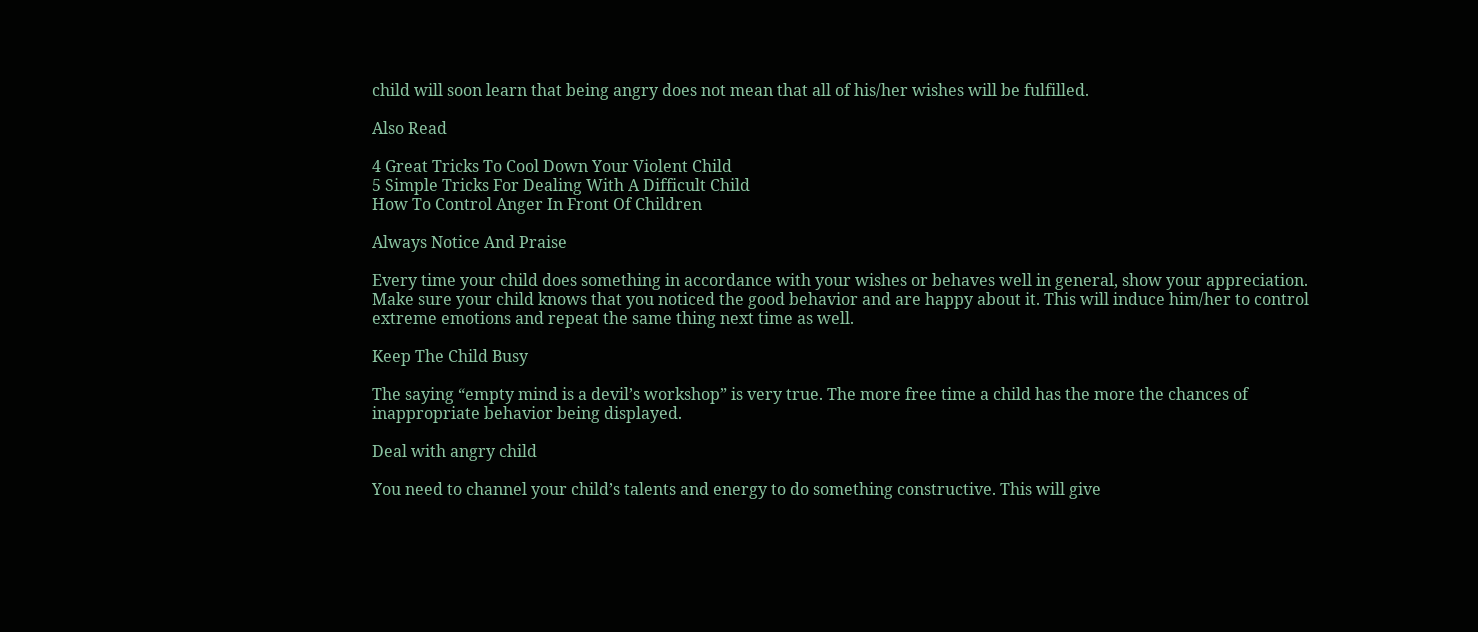child will soon learn that being angry does not mean that all of his/her wishes will be fulfilled.

Also Read

4 Great Tricks To Cool Down Your Violent Child
5 Simple Tricks For Dealing With A Difficult Child
How To Control Anger In Front Of Children

Always Notice And Praise

Every time your child does something in accordance with your wishes or behaves well in general, show your appreciation. Make sure your child knows that you noticed the good behavior and are happy about it. This will induce him/her to control extreme emotions and repeat the same thing next time as well.

Keep The Child Busy

The saying “empty mind is a devil’s workshop” is very true. The more free time a child has the more the chances of inappropriate behavior being displayed.

Deal with angry child

You need to channel your child’s talents and energy to do something constructive. This will give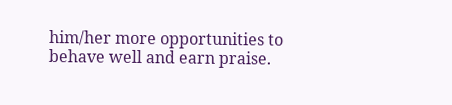him/her more opportunities to behave well and earn praise.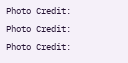Photo Credit:
Photo Credit:
Photo Credit: